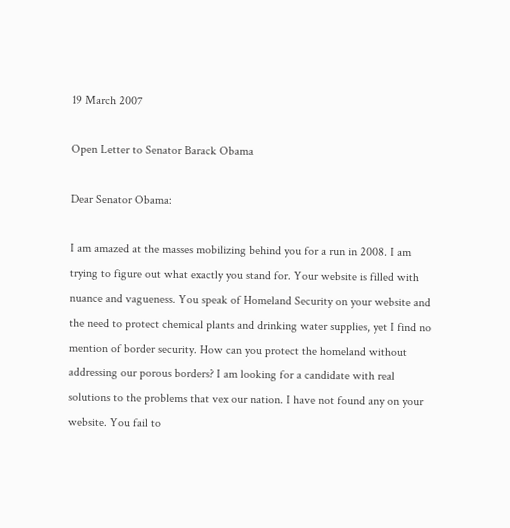19 March 2007

Open Letter to Senator Barack Obama

Dear Senator Obama:

I am amazed at the masses mobilizing behind you for a run in 2008. I am trying to figure out what exactly you stand for. Your website is filled with nuance and vagueness. You speak of Homeland Security on your website and the need to protect chemical plants and drinking water supplies, yet I find no mention of border security. How can you protect the homeland without addressing our porous borders? I am looking for a candidate with real solutions to the problems that vex our nation. I have not found any on your website. You fail to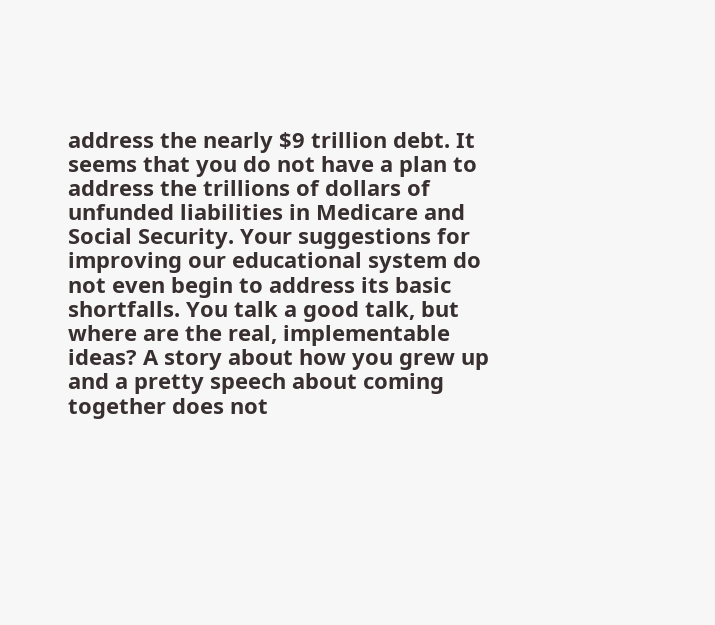address the nearly $9 trillion debt. It seems that you do not have a plan to address the trillions of dollars of unfunded liabilities in Medicare and Social Security. Your suggestions for improving our educational system do not even begin to address its basic shortfalls. You talk a good talk, but where are the real, implementable ideas? A story about how you grew up and a pretty speech about coming together does not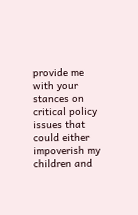provide me with your stances on critical policy issues that could either impoverish my children and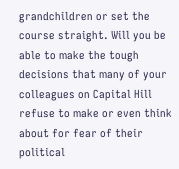grandchildren or set the course straight. Will you be able to make the tough decisions that many of your colleagues on Capital Hill refuse to make or even think about for fear of their political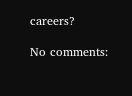careers?

No comments: